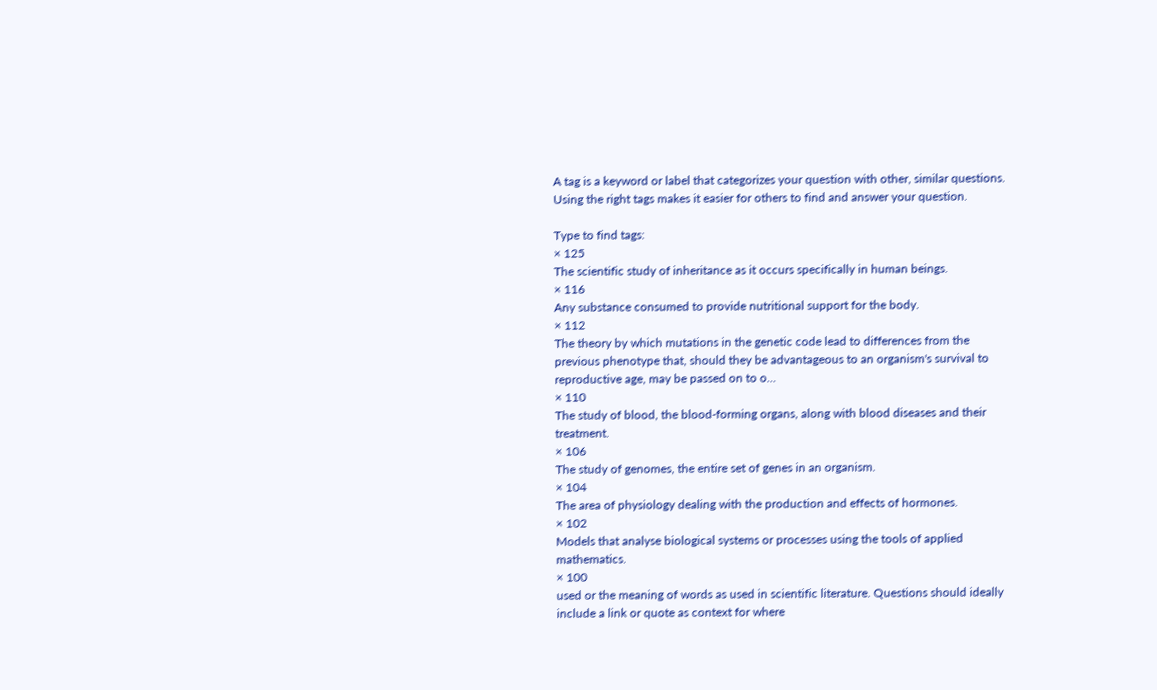A tag is a keyword or label that categorizes your question with other, similar questions. Using the right tags makes it easier for others to find and answer your question.

Type to find tags:
× 125
The scientific study of inheritance as it occurs specifically in human beings.
× 116
Any substance consumed to provide nutritional support for the body.
× 112
The theory by which mutations in the genetic code lead to differences from the previous phenotype that, should they be advantageous to an organism's survival to reproductive age, may be passed on to o…
× 110
The study of blood, the blood-forming organs, along with blood diseases and their treatment.
× 106
The study of genomes, the entire set of genes in an organism.
× 104
The area of physiology dealing with the production and effects of hormones.
× 102
Models that analyse biological systems or processes using the tools of applied mathematics.
× 100
used or the meaning of words as used in scientific literature. Questions should ideally include a link or quote as context for where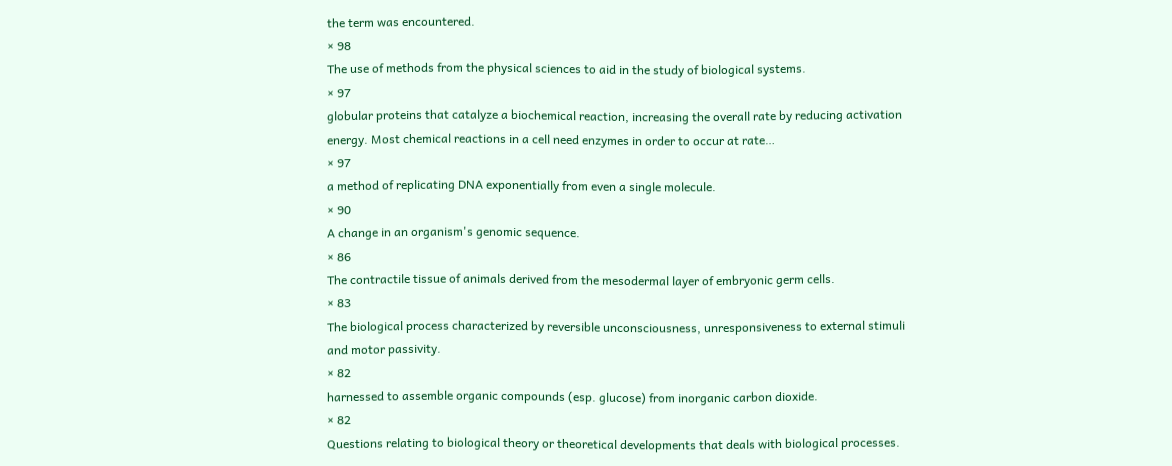the term was encountered.
× 98
The use of methods from the physical sciences to aid in the study of biological systems.
× 97
globular proteins that catalyze a biochemical reaction, increasing the overall rate by reducing activation energy. Most chemical reactions in a cell need enzymes in order to occur at rate…
× 97
a method of replicating DNA exponentially from even a single molecule.
× 90
A change in an organism's genomic sequence.
× 86
The contractile tissue of animals derived from the mesodermal layer of embryonic germ cells.
× 83
The biological process characterized by reversible unconsciousness, unresponsiveness to external stimuli and motor passivity.
× 82
harnessed to assemble organic compounds (esp. glucose) from inorganic carbon dioxide.
× 82
Questions relating to biological theory or theoretical developments that deals with biological processes.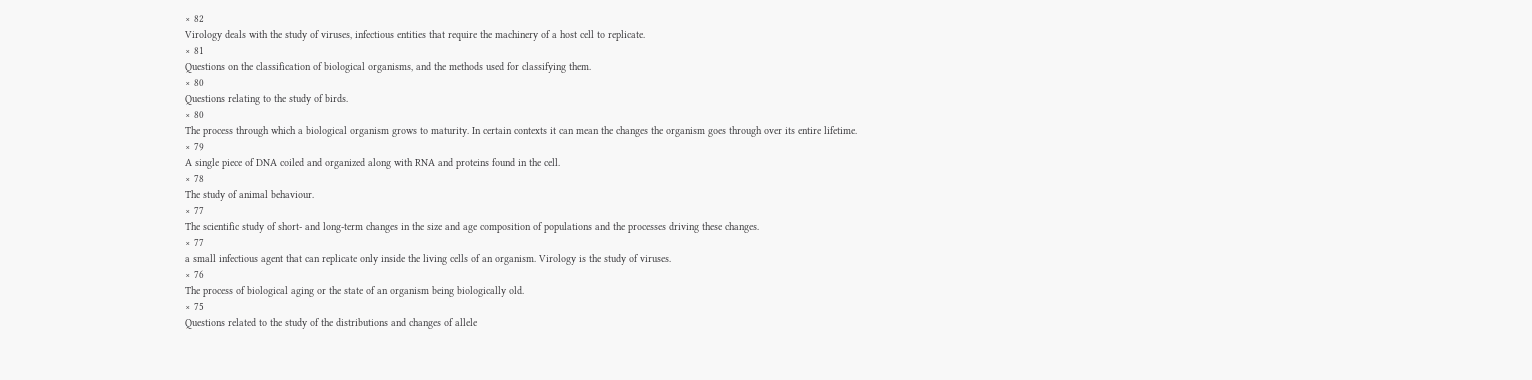× 82
Virology deals with the study of viruses, infectious entities that require the machinery of a host cell to replicate.
× 81
Questions on the classification of biological organisms, and the methods used for classifying them.
× 80
Questions relating to the study of birds.
× 80
The process through which a biological organism grows to maturity. In certain contexts it can mean the changes the organism goes through over its entire lifetime.
× 79
A single piece of DNA coiled and organized along with RNA and proteins found in the cell.
× 78
The study of animal behaviour.
× 77
The scientific study of short- and long-term changes in the size and age composition of populations and the processes driving these changes.
× 77
a small infectious agent that can replicate only inside the living cells of an organism. Virology is the study of viruses.
× 76
The process of biological aging or the state of an organism being biologically old.
× 75
Questions related to the study of the distributions and changes of allele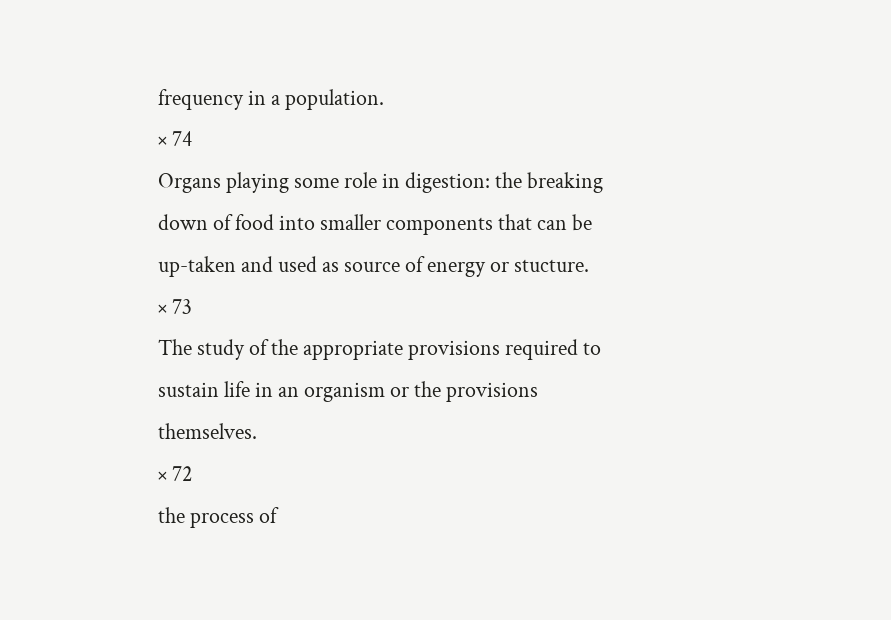frequency in a population.
× 74
Organs playing some role in digestion: the breaking down of food into smaller components that can be up-taken and used as source of energy or stucture.
× 73
The study of the appropriate provisions required to sustain life in an organism or the provisions themselves.
× 72
the process of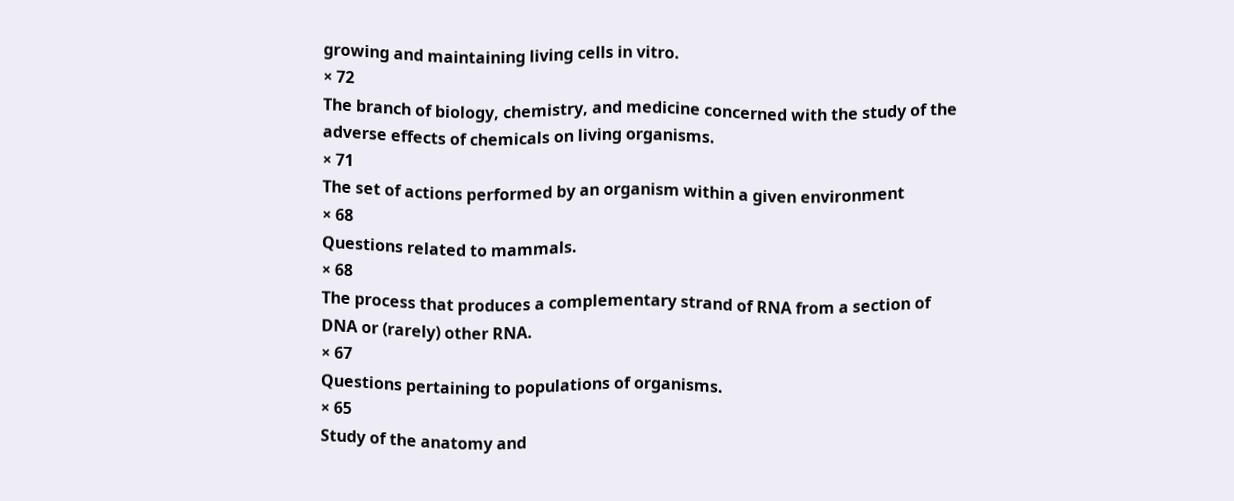growing and maintaining living cells in vitro.
× 72
The branch of biology, chemistry, and medicine concerned with the study of the adverse effects of chemicals on living organisms.
× 71
The set of actions performed by an organism within a given environment
× 68
Questions related to mammals.
× 68
The process that produces a complementary strand of RNA from a section of DNA or (rarely) other RNA.
× 67
Questions pertaining to populations of organisms.
× 65
Study of the anatomy and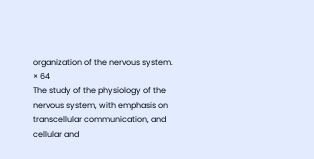organization of the nervous system.
× 64
The study of the physiology of the nervous system, with emphasis on transcellular communication, and cellular and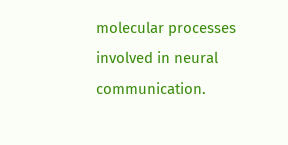molecular processes involved in neural communication.